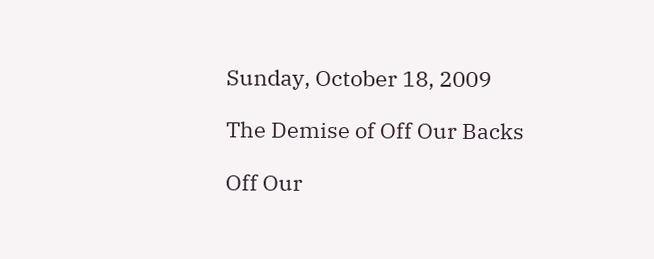Sunday, October 18, 2009

The Demise of Off Our Backs

Off Our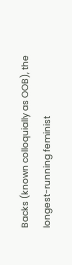Backs (known colloquially as OOB), the longest-running feminist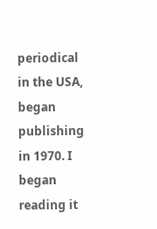periodical in the USA, began publishing in 1970. I began reading it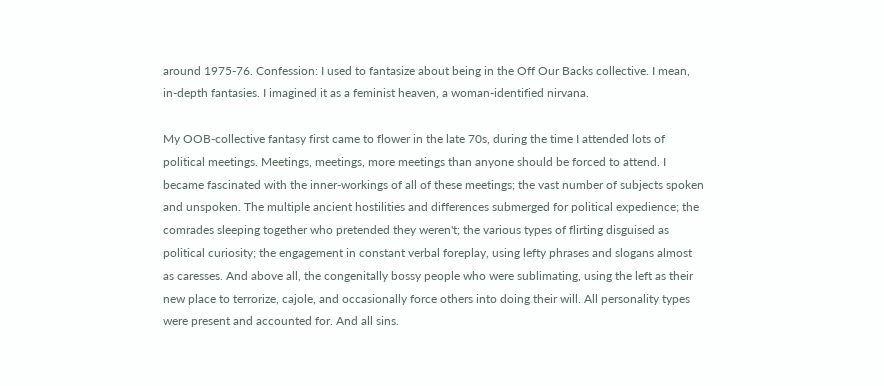around 1975-76. Confession: I used to fantasize about being in the Off Our Backs collective. I mean, in-depth fantasies. I imagined it as a feminist heaven, a woman-identified nirvana.

My OOB-collective fantasy first came to flower in the late 70s, during the time I attended lots of political meetings. Meetings, meetings, more meetings than anyone should be forced to attend. I became fascinated with the inner-workings of all of these meetings; the vast number of subjects spoken and unspoken. The multiple ancient hostilities and differences submerged for political expedience; the comrades sleeping together who pretended they weren't; the various types of flirting disguised as political curiosity; the engagement in constant verbal foreplay, using lefty phrases and slogans almost as caresses. And above all, the congenitally bossy people who were sublimating, using the left as their new place to terrorize, cajole, and occasionally force others into doing their will. All personality types were present and accounted for. And all sins.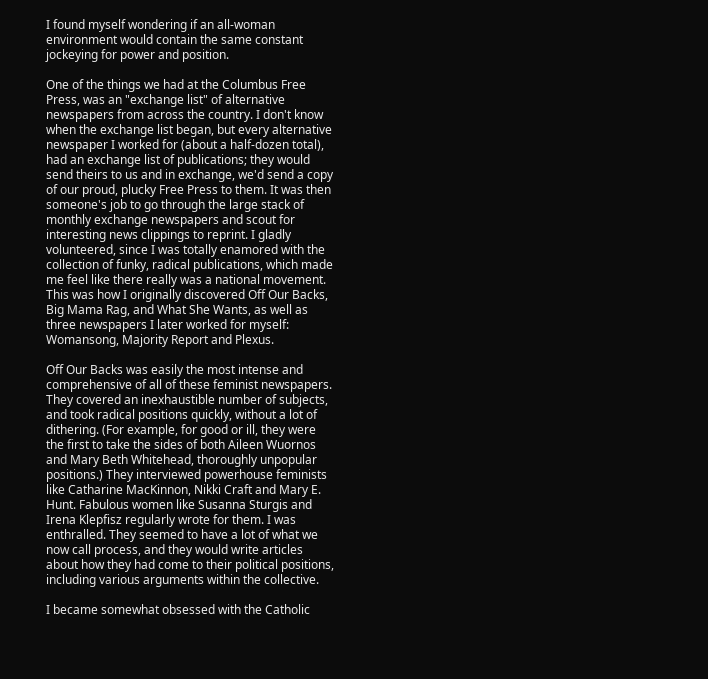I found myself wondering if an all-woman environment would contain the same constant jockeying for power and position.

One of the things we had at the Columbus Free Press, was an "exchange list" of alternative newspapers from across the country. I don't know when the exchange list began, but every alternative newspaper I worked for (about a half-dozen total), had an exchange list of publications; they would send theirs to us and in exchange, we'd send a copy of our proud, plucky Free Press to them. It was then someone's job to go through the large stack of monthly exchange newspapers and scout for interesting news clippings to reprint. I gladly volunteered, since I was totally enamored with the collection of funky, radical publications, which made me feel like there really was a national movement. This was how I originally discovered Off Our Backs, Big Mama Rag, and What She Wants, as well as three newspapers I later worked for myself: Womansong, Majority Report and Plexus.

Off Our Backs was easily the most intense and comprehensive of all of these feminist newspapers. They covered an inexhaustible number of subjects, and took radical positions quickly, without a lot of dithering. (For example, for good or ill, they were the first to take the sides of both Aileen Wuornos and Mary Beth Whitehead, thoroughly unpopular positions.) They interviewed powerhouse feminists like Catharine MacKinnon, Nikki Craft and Mary E. Hunt. Fabulous women like Susanna Sturgis and Irena Klepfisz regularly wrote for them. I was enthralled. They seemed to have a lot of what we now call process, and they would write articles about how they had come to their political positions, including various arguments within the collective.

I became somewhat obsessed with the Catholic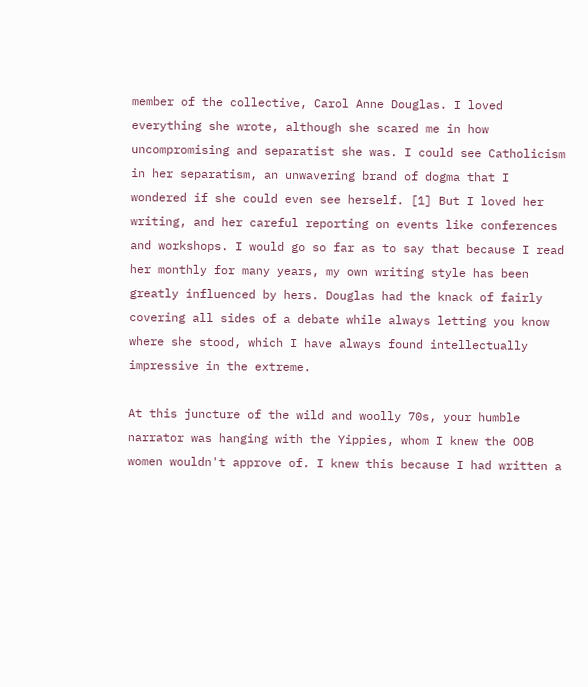member of the collective, Carol Anne Douglas. I loved everything she wrote, although she scared me in how uncompromising and separatist she was. I could see Catholicism in her separatism, an unwavering brand of dogma that I wondered if she could even see herself. [1] But I loved her writing, and her careful reporting on events like conferences and workshops. I would go so far as to say that because I read her monthly for many years, my own writing style has been greatly influenced by hers. Douglas had the knack of fairly covering all sides of a debate while always letting you know where she stood, which I have always found intellectually impressive in the extreme.

At this juncture of the wild and woolly 70s, your humble narrator was hanging with the Yippies, whom I knew the OOB women wouldn't approve of. I knew this because I had written a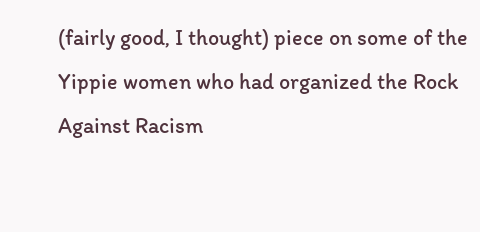(fairly good, I thought) piece on some of the Yippie women who had organized the Rock Against Racism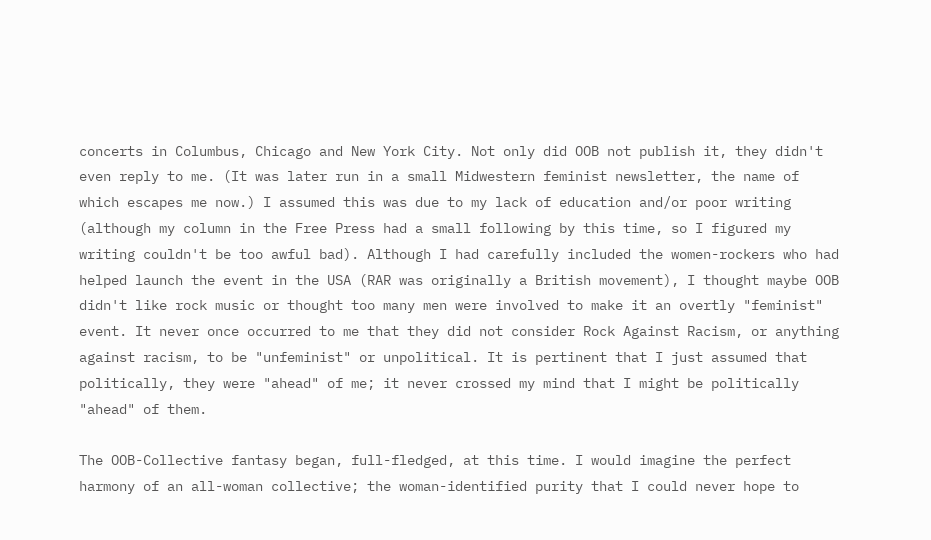concerts in Columbus, Chicago and New York City. Not only did OOB not publish it, they didn't even reply to me. (It was later run in a small Midwestern feminist newsletter, the name of which escapes me now.) I assumed this was due to my lack of education and/or poor writing (although my column in the Free Press had a small following by this time, so I figured my writing couldn't be too awful bad). Although I had carefully included the women-rockers who had helped launch the event in the USA (RAR was originally a British movement), I thought maybe OOB didn't like rock music or thought too many men were involved to make it an overtly "feminist" event. It never once occurred to me that they did not consider Rock Against Racism, or anything against racism, to be "unfeminist" or unpolitical. It is pertinent that I just assumed that politically, they were "ahead" of me; it never crossed my mind that I might be politically "ahead" of them.

The OOB-Collective fantasy began, full-fledged, at this time. I would imagine the perfect harmony of an all-woman collective; the woman-identified purity that I could never hope to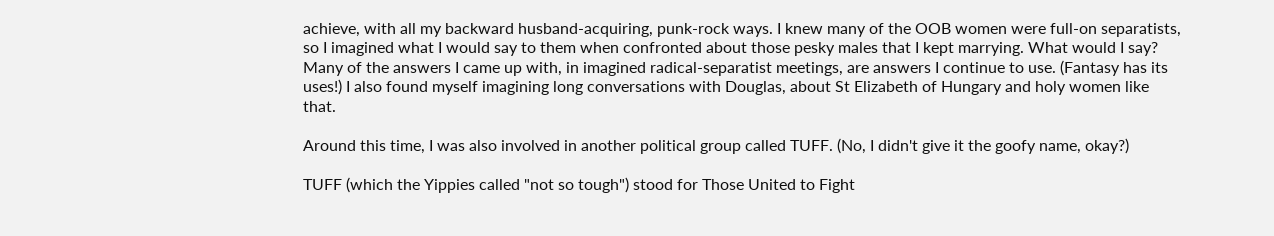achieve, with all my backward husband-acquiring, punk-rock ways. I knew many of the OOB women were full-on separatists, so I imagined what I would say to them when confronted about those pesky males that I kept marrying. What would I say? Many of the answers I came up with, in imagined radical-separatist meetings, are answers I continue to use. (Fantasy has its uses!) I also found myself imagining long conversations with Douglas, about St Elizabeth of Hungary and holy women like that.

Around this time, I was also involved in another political group called TUFF. (No, I didn't give it the goofy name, okay?)

TUFF (which the Yippies called "not so tough") stood for Those United to Fight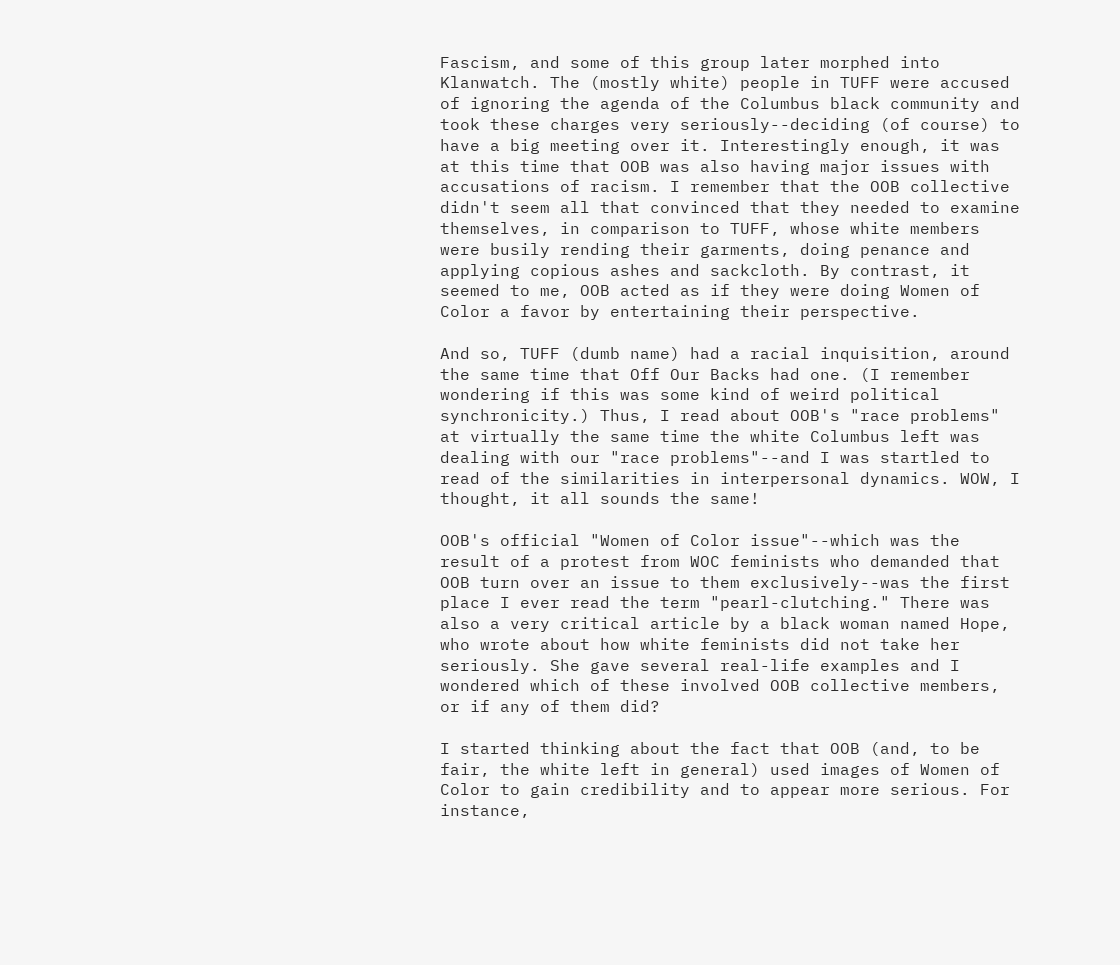Fascism, and some of this group later morphed into Klanwatch. The (mostly white) people in TUFF were accused of ignoring the agenda of the Columbus black community and took these charges very seriously--deciding (of course) to have a big meeting over it. Interestingly enough, it was at this time that OOB was also having major issues with accusations of racism. I remember that the OOB collective didn't seem all that convinced that they needed to examine themselves, in comparison to TUFF, whose white members were busily rending their garments, doing penance and applying copious ashes and sackcloth. By contrast, it seemed to me, OOB acted as if they were doing Women of Color a favor by entertaining their perspective.

And so, TUFF (dumb name) had a racial inquisition, around the same time that Off Our Backs had one. (I remember wondering if this was some kind of weird political synchronicity.) Thus, I read about OOB's "race problems" at virtually the same time the white Columbus left was dealing with our "race problems"--and I was startled to read of the similarities in interpersonal dynamics. WOW, I thought, it all sounds the same!

OOB's official "Women of Color issue"--which was the result of a protest from WOC feminists who demanded that OOB turn over an issue to them exclusively--was the first place I ever read the term "pearl-clutching." There was also a very critical article by a black woman named Hope, who wrote about how white feminists did not take her seriously. She gave several real-life examples and I wondered which of these involved OOB collective members, or if any of them did?

I started thinking about the fact that OOB (and, to be fair, the white left in general) used images of Women of Color to gain credibility and to appear more serious. For instance,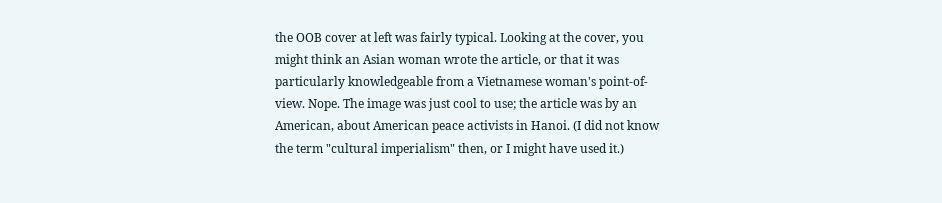the OOB cover at left was fairly typical. Looking at the cover, you might think an Asian woman wrote the article, or that it was particularly knowledgeable from a Vietnamese woman's point-of-view. Nope. The image was just cool to use; the article was by an American, about American peace activists in Hanoi. (I did not know the term "cultural imperialism" then, or I might have used it.)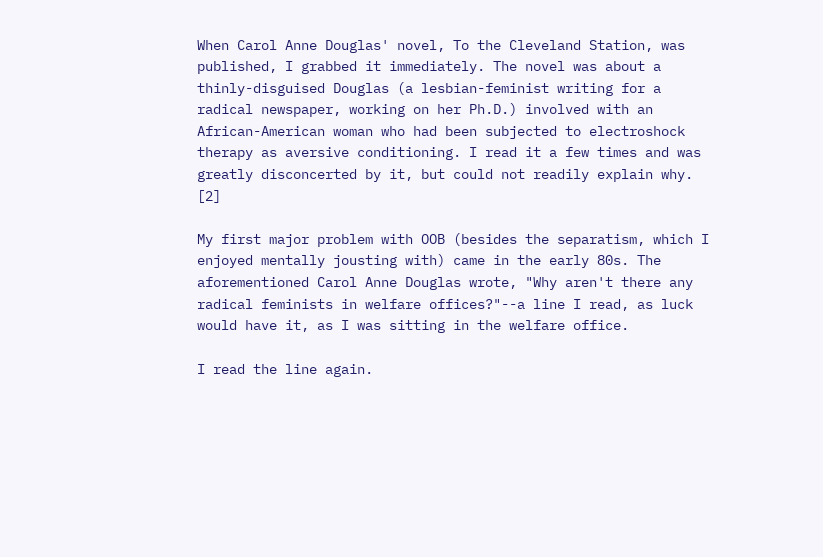When Carol Anne Douglas' novel, To the Cleveland Station, was published, I grabbed it immediately. The novel was about a thinly-disguised Douglas (a lesbian-feminist writing for a radical newspaper, working on her Ph.D.) involved with an African-American woman who had been subjected to electroshock therapy as aversive conditioning. I read it a few times and was greatly disconcerted by it, but could not readily explain why. [2]

My first major problem with OOB (besides the separatism, which I enjoyed mentally jousting with) came in the early 80s. The aforementioned Carol Anne Douglas wrote, "Why aren't there any radical feminists in welfare offices?"--a line I read, as luck would have it, as I was sitting in the welfare office.

I read the line again.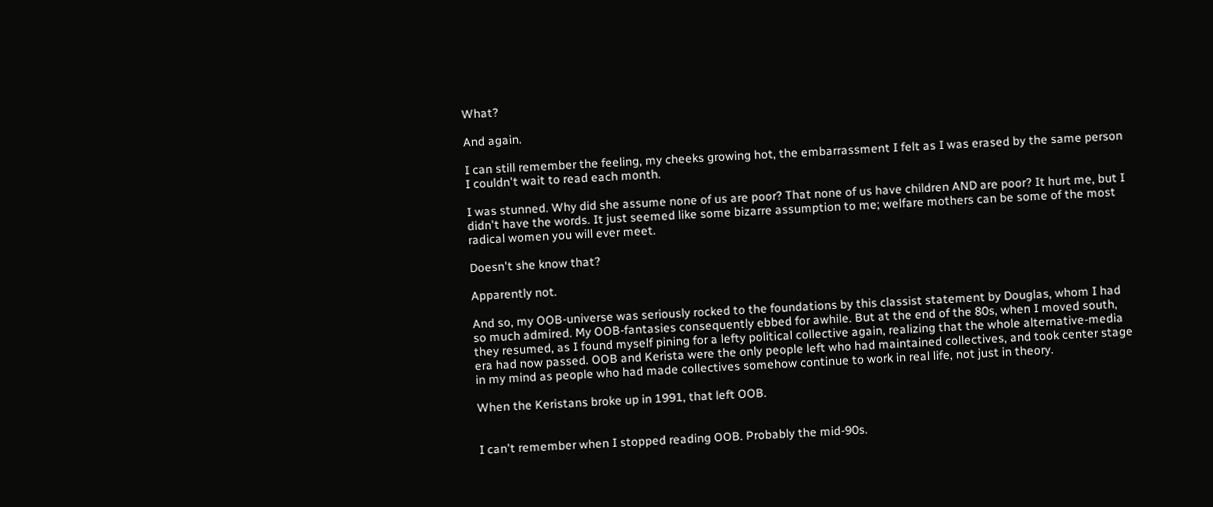What?

And again.

I can still remember the feeling, my cheeks growing hot, the embarrassment I felt as I was erased by the same person I couldn't wait to read each month.

I was stunned. Why did she assume none of us are poor? That none of us have children AND are poor? It hurt me, but I didn't have the words. It just seemed like some bizarre assumption to me; welfare mothers can be some of the most radical women you will ever meet.

Doesn't she know that?

Apparently not.

And so, my OOB-universe was seriously rocked to the foundations by this classist statement by Douglas, whom I had so much admired. My OOB-fantasies consequently ebbed for awhile. But at the end of the 80s, when I moved south, they resumed, as I found myself pining for a lefty political collective again, realizing that the whole alternative-media era had now passed. OOB and Kerista were the only people left who had maintained collectives, and took center stage in my mind as people who had made collectives somehow continue to work in real life, not just in theory.

When the Keristans broke up in 1991, that left OOB.


I can't remember when I stopped reading OOB. Probably the mid-90s.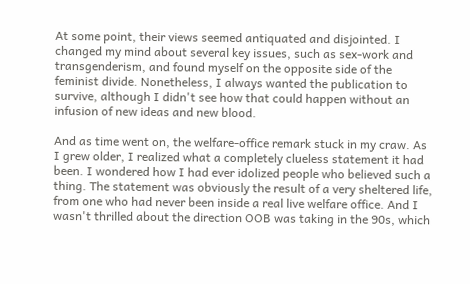At some point, their views seemed antiquated and disjointed. I changed my mind about several key issues, such as sex-work and transgenderism, and found myself on the opposite side of the feminist divide. Nonetheless, I always wanted the publication to survive, although I didn't see how that could happen without an infusion of new ideas and new blood.

And as time went on, the welfare-office remark stuck in my craw. As I grew older, I realized what a completely clueless statement it had been. I wondered how I had ever idolized people who believed such a thing. The statement was obviously the result of a very sheltered life, from one who had never been inside a real live welfare office. And I wasn't thrilled about the direction OOB was taking in the 90s, which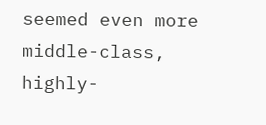seemed even more middle-class, highly-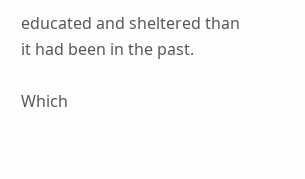educated and sheltered than it had been in the past.

Which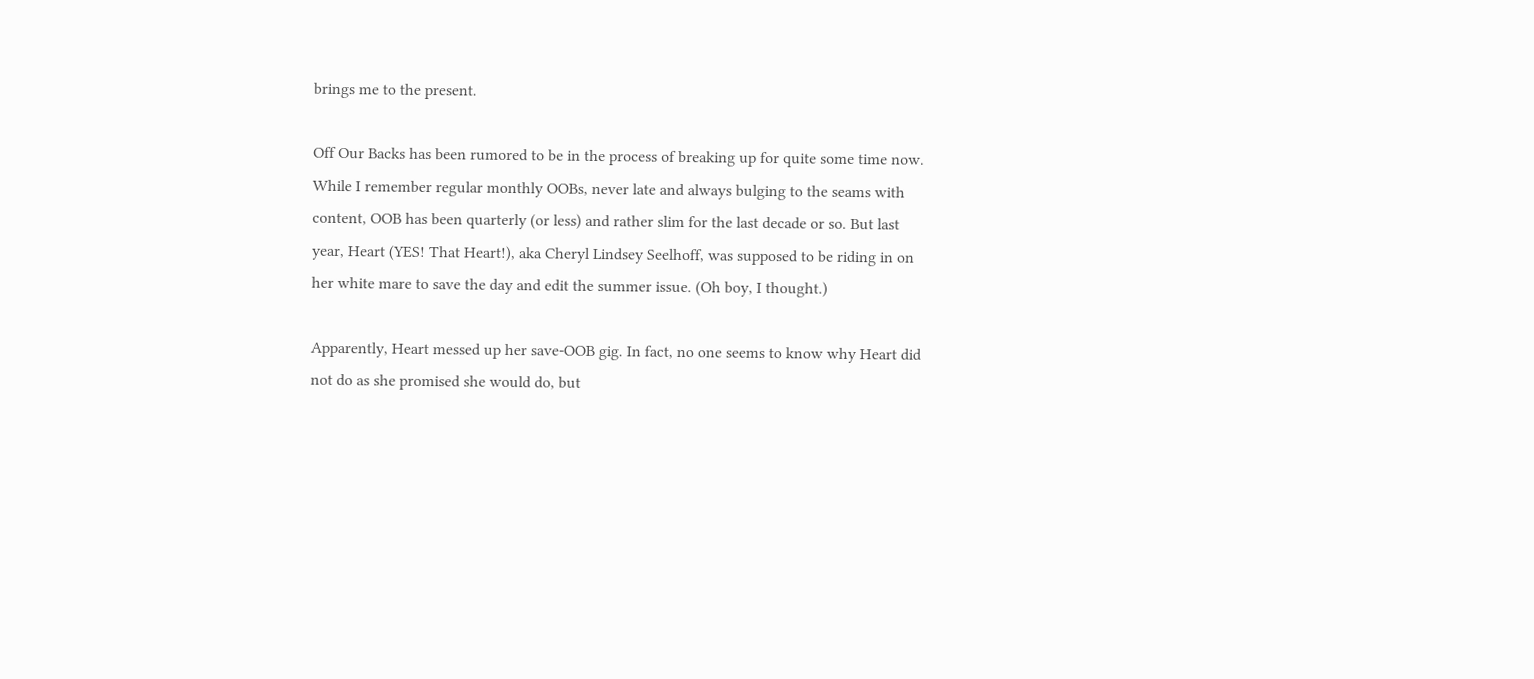brings me to the present.

Off Our Backs has been rumored to be in the process of breaking up for quite some time now. While I remember regular monthly OOBs, never late and always bulging to the seams with content, OOB has been quarterly (or less) and rather slim for the last decade or so. But last year, Heart (YES! That Heart!), aka Cheryl Lindsey Seelhoff, was supposed to be riding in on her white mare to save the day and edit the summer issue. (Oh boy, I thought.)

Apparently, Heart messed up her save-OOB gig. In fact, no one seems to know why Heart did not do as she promised she would do, but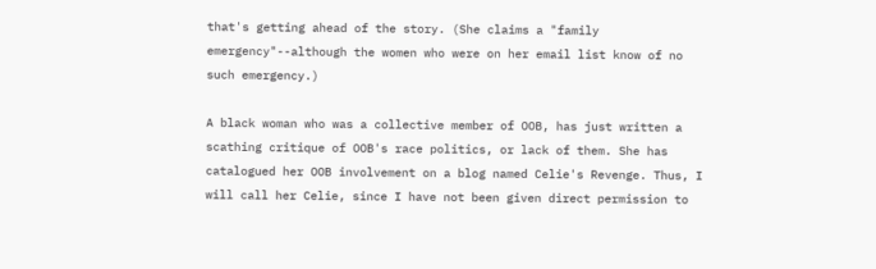that's getting ahead of the story. (She claims a "family emergency"--although the women who were on her email list know of no such emergency.)

A black woman who was a collective member of OOB, has just written a scathing critique of OOB's race politics, or lack of them. She has catalogued her OOB involvement on a blog named Celie's Revenge. Thus, I will call her Celie, since I have not been given direct permission to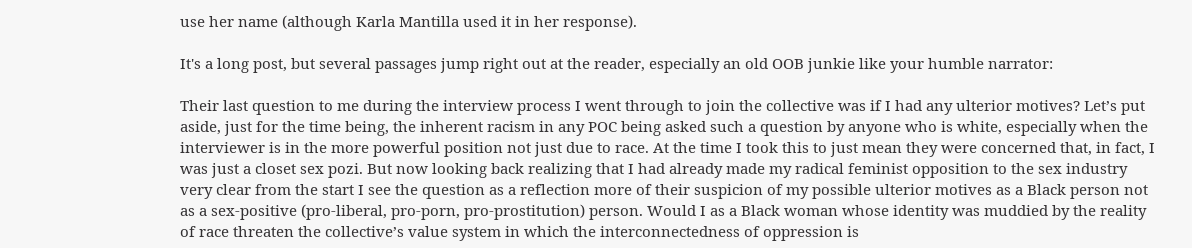use her name (although Karla Mantilla used it in her response).

It's a long post, but several passages jump right out at the reader, especially an old OOB junkie like your humble narrator:

Their last question to me during the interview process I went through to join the collective was if I had any ulterior motives? Let’s put aside, just for the time being, the inherent racism in any POC being asked such a question by anyone who is white, especially when the interviewer is in the more powerful position not just due to race. At the time I took this to just mean they were concerned that, in fact, I was just a closet sex pozi. But now looking back realizing that I had already made my radical feminist opposition to the sex industry very clear from the start I see the question as a reflection more of their suspicion of my possible ulterior motives as a Black person not as a sex-positive (pro-liberal, pro-porn, pro-prostitution) person. Would I as a Black woman whose identity was muddied by the reality of race threaten the collective’s value system in which the interconnectedness of oppression is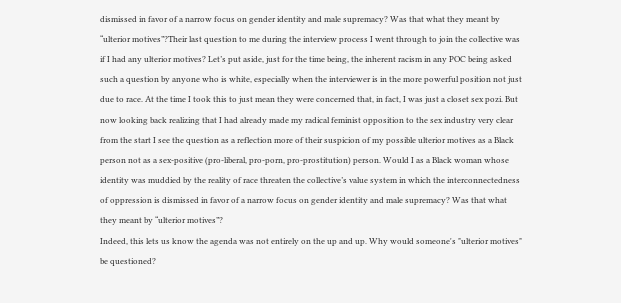dismissed in favor of a narrow focus on gender identity and male supremacy? Was that what they meant by “ulterior motives”?Their last question to me during the interview process I went through to join the collective was if I had any ulterior motives? Let’s put aside, just for the time being, the inherent racism in any POC being asked such a question by anyone who is white, especially when the interviewer is in the more powerful position not just due to race. At the time I took this to just mean they were concerned that, in fact, I was just a closet sex pozi. But now looking back realizing that I had already made my radical feminist opposition to the sex industry very clear from the start I see the question as a reflection more of their suspicion of my possible ulterior motives as a Black person not as a sex-positive (pro-liberal, pro-porn, pro-prostitution) person. Would I as a Black woman whose identity was muddied by the reality of race threaten the collective’s value system in which the interconnectedness of oppression is dismissed in favor of a narrow focus on gender identity and male supremacy? Was that what they meant by “ulterior motives”?
Indeed, this lets us know the agenda was not entirely on the up and up. Why would someone's "ulterior motives" be questioned?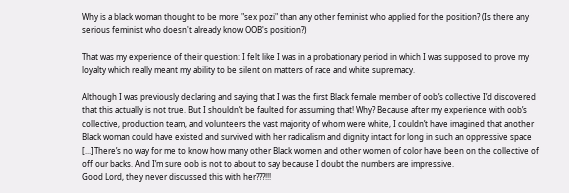Why is a black woman thought to be more "sex pozi" than any other feminist who applied for the position? (Is there any serious feminist who doesn't already know OOB's position?)

That was my experience of their question: I felt like I was in a probationary period in which I was supposed to prove my loyalty which really meant my ability to be silent on matters of race and white supremacy.

Although I was previously declaring and saying that I was the first Black female member of oob’s collective I’d discovered that this actually is not true. But I shouldn’t be faulted for assuming that! Why? Because after my experience with oob’s collective, production team, and volunteers the vast majority of whom were white, I couldn’t have imagined that another Black woman could have existed and survived with her radicalism and dignity intact for long in such an oppressive space [...]There’s no way for me to know how many other Black women and other women of color have been on the collective of off our backs. And I’m sure oob is not to about to say because I doubt the numbers are impressive.
Good Lord, they never discussed this with her???!!!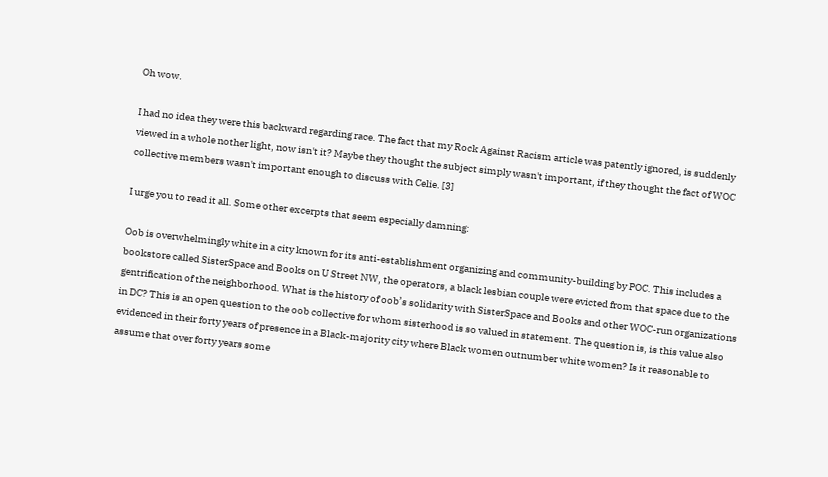Oh wow.

I had no idea they were this backward regarding race. The fact that my Rock Against Racism article was patently ignored, is suddenly viewed in a whole nother light, now isn't it? Maybe they thought the subject simply wasn't important, if they thought the fact of WOC collective members wasn't important enough to discuss with Celie. [3]

I urge you to read it all. Some other excerpts that seem especially damning:

Oob is overwhelmingly white in a city known for its anti-establishment organizing and community-building by POC. This includes a bookstore called SisterSpace and Books on U Street NW, the operators, a black lesbian couple were evicted from that space due to the gentrification of the neighborhood. What is the history of oob’s solidarity with SisterSpace and Books and other WOC-run organizations in DC? This is an open question to the oob collective for whom sisterhood is so valued in statement. The question is, is this value also evidenced in their forty years of presence in a Black-majority city where Black women outnumber white women? Is it reasonable to assume that over forty years some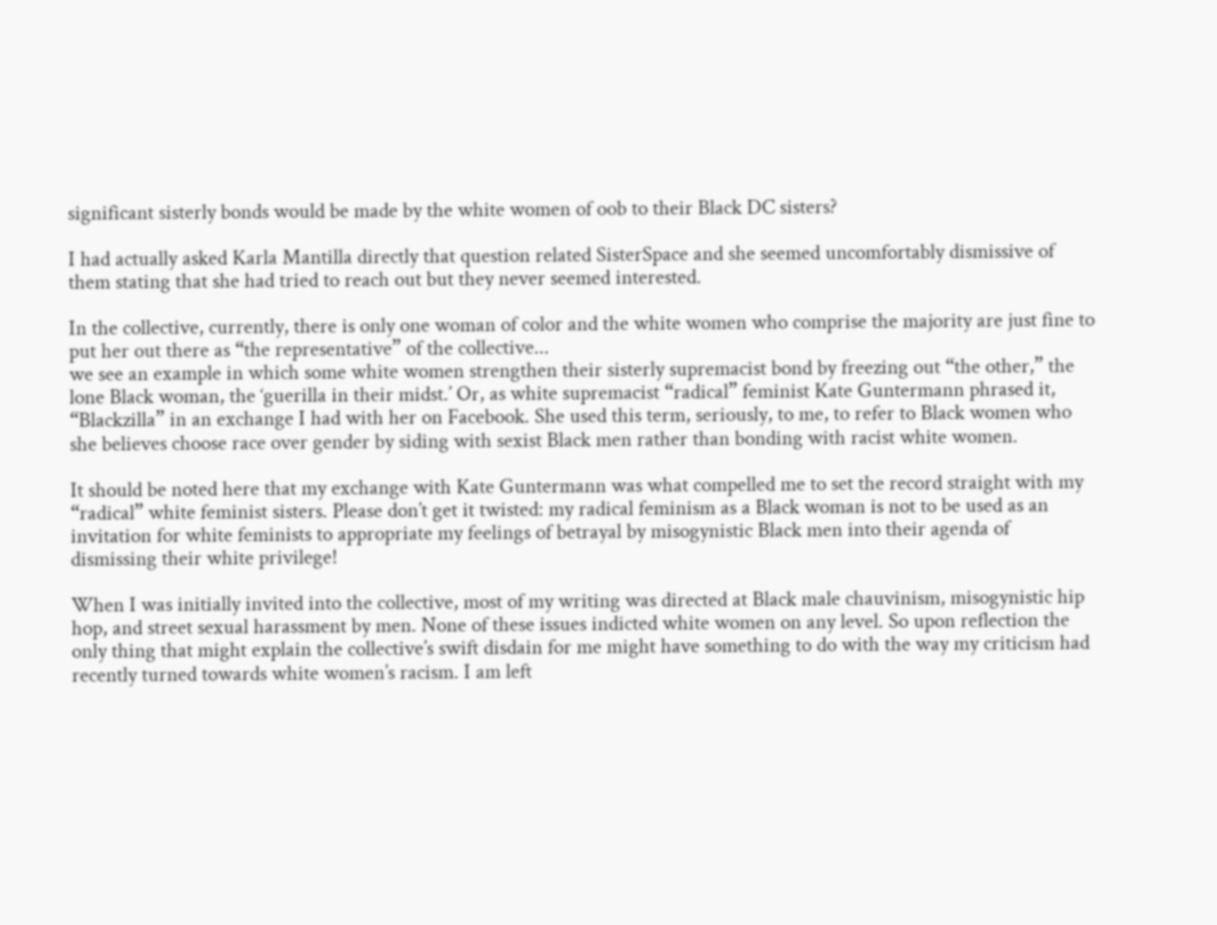significant sisterly bonds would be made by the white women of oob to their Black DC sisters?

I had actually asked Karla Mantilla directly that question related SisterSpace and she seemed uncomfortably dismissive of them stating that she had tried to reach out but they never seemed interested.

In the collective, currently, there is only one woman of color and the white women who comprise the majority are just fine to put her out there as “the representative” of the collective...
we see an example in which some white women strengthen their sisterly supremacist bond by freezing out “the other,” the lone Black woman, the ‘guerilla in their midst.’ Or, as white supremacist “radical” feminist Kate Guntermann phrased it, “Blackzilla” in an exchange I had with her on Facebook. She used this term, seriously, to me, to refer to Black women who she believes choose race over gender by siding with sexist Black men rather than bonding with racist white women.

It should be noted here that my exchange with Kate Guntermann was what compelled me to set the record straight with my “radical” white feminist sisters. Please don’t get it twisted: my radical feminism as a Black woman is not to be used as an invitation for white feminists to appropriate my feelings of betrayal by misogynistic Black men into their agenda of dismissing their white privilege!

When I was initially invited into the collective, most of my writing was directed at Black male chauvinism, misogynistic hip hop, and street sexual harassment by men. None of these issues indicted white women on any level. So upon reflection the only thing that might explain the collective’s swift disdain for me might have something to do with the way my criticism had recently turned towards white women’s racism. I am left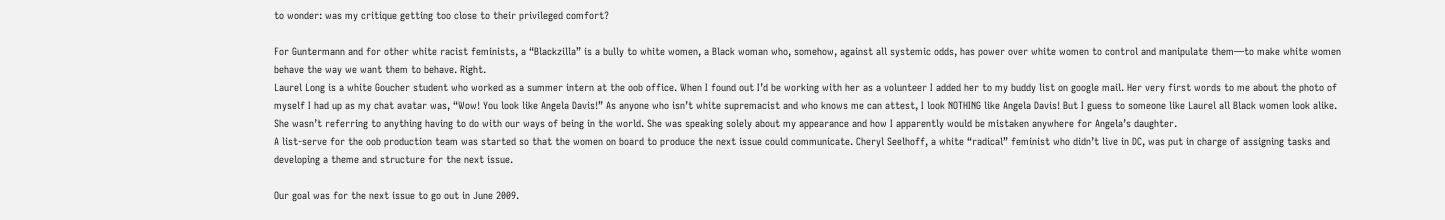to wonder: was my critique getting too close to their privileged comfort?

For Guntermann and for other white racist feminists, a “Blackzilla” is a bully to white women, a Black woman who, somehow, against all systemic odds, has power over white women to control and manipulate them—to make white women behave the way we want them to behave. Right.
Laurel Long is a white Goucher student who worked as a summer intern at the oob office. When I found out I’d be working with her as a volunteer I added her to my buddy list on google mail. Her very first words to me about the photo of myself I had up as my chat avatar was, “Wow! You look like Angela Davis!” As anyone who isn’t white supremacist and who knows me can attest, I look NOTHING like Angela Davis! But I guess to someone like Laurel all Black women look alike. She wasn’t referring to anything having to do with our ways of being in the world. She was speaking solely about my appearance and how I apparently would be mistaken anywhere for Angela’s daughter.
A list-serve for the oob production team was started so that the women on board to produce the next issue could communicate. Cheryl Seelhoff, a white “radical” feminist who didn’t live in DC, was put in charge of assigning tasks and developing a theme and structure for the next issue.

Our goal was for the next issue to go out in June 2009.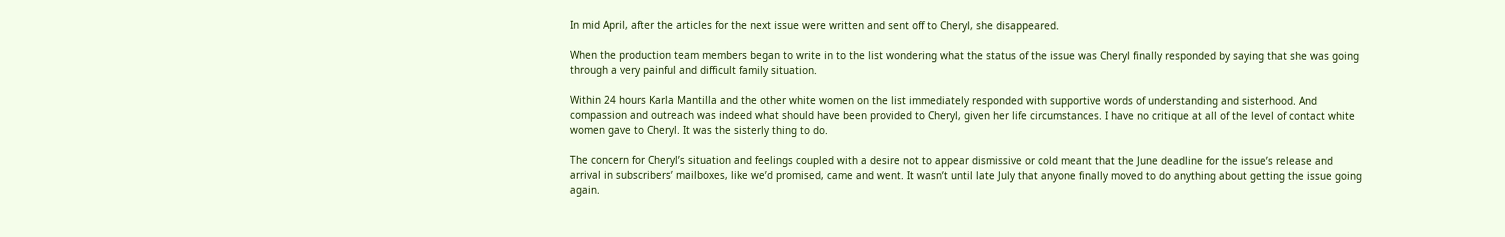In mid April, after the articles for the next issue were written and sent off to Cheryl, she disappeared.

When the production team members began to write in to the list wondering what the status of the issue was Cheryl finally responded by saying that she was going through a very painful and difficult family situation.

Within 24 hours Karla Mantilla and the other white women on the list immediately responded with supportive words of understanding and sisterhood. And compassion and outreach was indeed what should have been provided to Cheryl, given her life circumstances. I have no critique at all of the level of contact white women gave to Cheryl. It was the sisterly thing to do.

The concern for Cheryl’s situation and feelings coupled with a desire not to appear dismissive or cold meant that the June deadline for the issue’s release and arrival in subscribers’ mailboxes, like we’d promised, came and went. It wasn’t until late July that anyone finally moved to do anything about getting the issue going again.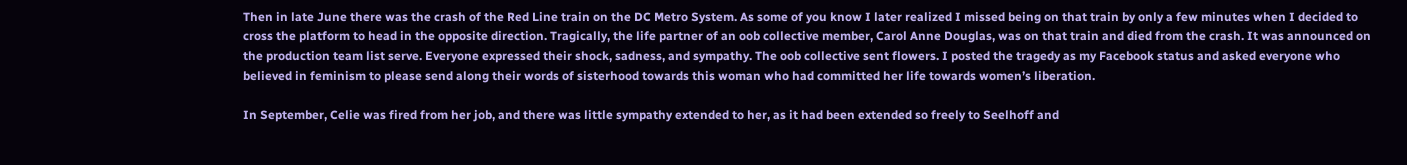Then in late June there was the crash of the Red Line train on the DC Metro System. As some of you know I later realized I missed being on that train by only a few minutes when I decided to cross the platform to head in the opposite direction. Tragically, the life partner of an oob collective member, Carol Anne Douglas, was on that train and died from the crash. It was announced on the production team list serve. Everyone expressed their shock, sadness, and sympathy. The oob collective sent flowers. I posted the tragedy as my Facebook status and asked everyone who believed in feminism to please send along their words of sisterhood towards this woman who had committed her life towards women’s liberation.

In September, Celie was fired from her job, and there was little sympathy extended to her, as it had been extended so freely to Seelhoff and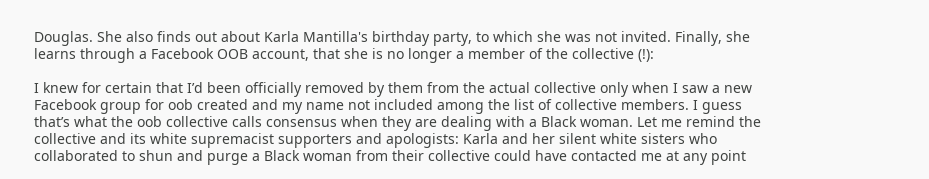Douglas. She also finds out about Karla Mantilla's birthday party, to which she was not invited. Finally, she learns through a Facebook OOB account, that she is no longer a member of the collective (!):

I knew for certain that I’d been officially removed by them from the actual collective only when I saw a new Facebook group for oob created and my name not included among the list of collective members. I guess that’s what the oob collective calls consensus when they are dealing with a Black woman. Let me remind the collective and its white supremacist supporters and apologists: Karla and her silent white sisters who collaborated to shun and purge a Black woman from their collective could have contacted me at any point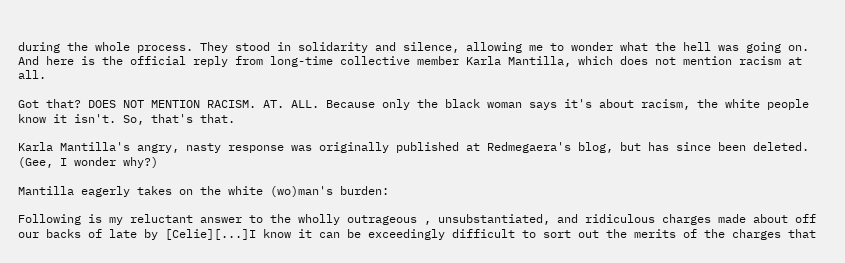during the whole process. They stood in solidarity and silence, allowing me to wonder what the hell was going on.
And here is the official reply from long-time collective member Karla Mantilla, which does not mention racism at all.

Got that? DOES NOT MENTION RACISM. AT. ALL. Because only the black woman says it's about racism, the white people know it isn't. So, that's that.

Karla Mantilla's angry, nasty response was originally published at Redmegaera's blog, but has since been deleted. (Gee, I wonder why?)

Mantilla eagerly takes on the white (wo)man's burden:

Following is my reluctant answer to the wholly outrageous , unsubstantiated, and ridiculous charges made about off our backs of late by [Celie][...]I know it can be exceedingly difficult to sort out the merits of the charges that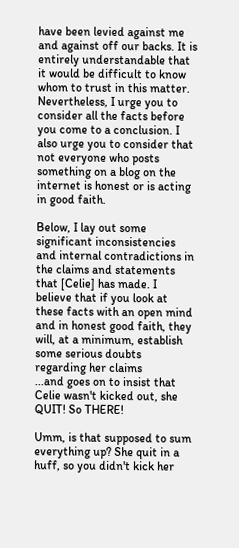have been levied against me and against off our backs. It is entirely understandable that it would be difficult to know whom to trust in this matter. Nevertheless, I urge you to consider all the facts before you come to a conclusion. I also urge you to consider that not everyone who posts something on a blog on the internet is honest or is acting in good faith.

Below, I lay out some significant inconsistencies and internal contradictions in the claims and statements that [Celie] has made. I believe that if you look at these facts with an open mind and in honest good faith, they will, at a minimum, establish some serious doubts regarding her claims
...and goes on to insist that Celie wasn't kicked out, she QUIT! So THERE!

Umm, is that supposed to sum everything up? She quit in a huff, so you didn't kick her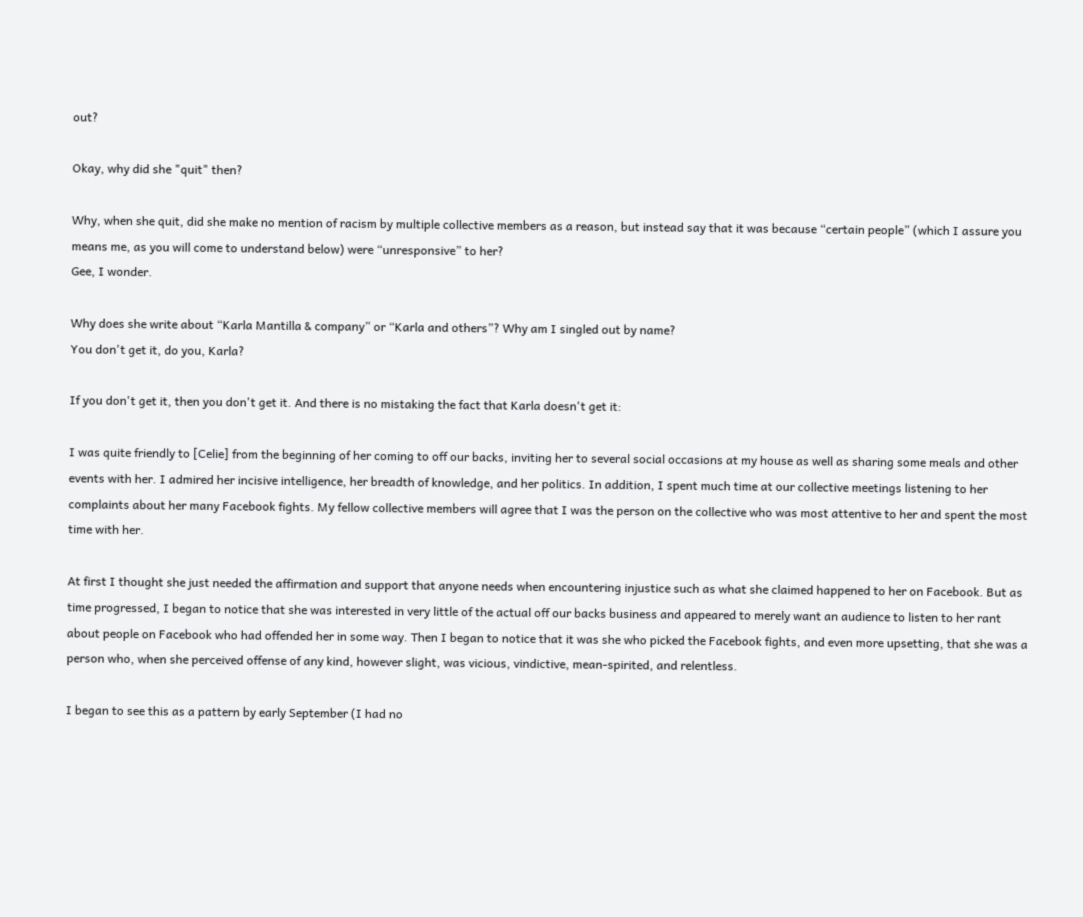out?

Okay, why did she "quit" then?

Why, when she quit, did she make no mention of racism by multiple collective members as a reason, but instead say that it was because “certain people” (which I assure you means me, as you will come to understand below) were “unresponsive” to her?
Gee, I wonder.

Why does she write about “Karla Mantilla & company” or “Karla and others”? Why am I singled out by name?
You don't get it, do you, Karla?

If you don't get it, then you don't get it. And there is no mistaking the fact that Karla doesn't get it:

I was quite friendly to [Celie] from the beginning of her coming to off our backs, inviting her to several social occasions at my house as well as sharing some meals and other events with her. I admired her incisive intelligence, her breadth of knowledge, and her politics. In addition, I spent much time at our collective meetings listening to her complaints about her many Facebook fights. My fellow collective members will agree that I was the person on the collective who was most attentive to her and spent the most time with her.

At first I thought she just needed the affirmation and support that anyone needs when encountering injustice such as what she claimed happened to her on Facebook. But as time progressed, I began to notice that she was interested in very little of the actual off our backs business and appeared to merely want an audience to listen to her rant about people on Facebook who had offended her in some way. Then I began to notice that it was she who picked the Facebook fights, and even more upsetting, that she was a person who, when she perceived offense of any kind, however slight, was vicious, vindictive, mean-spirited, and relentless.

I began to see this as a pattern by early September (I had no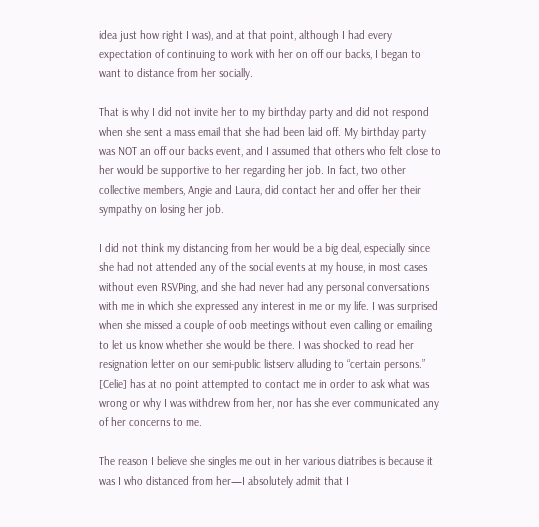idea just how right I was), and at that point, although I had every expectation of continuing to work with her on off our backs, I began to want to distance from her socially.

That is why I did not invite her to my birthday party and did not respond when she sent a mass email that she had been laid off. My birthday party was NOT an off our backs event, and I assumed that others who felt close to her would be supportive to her regarding her job. In fact, two other collective members, Angie and Laura, did contact her and offer her their sympathy on losing her job.

I did not think my distancing from her would be a big deal, especially since she had not attended any of the social events at my house, in most cases without even RSVPing, and she had never had any personal conversations with me in which she expressed any interest in me or my life. I was surprised when she missed a couple of oob meetings without even calling or emailing to let us know whether she would be there. I was shocked to read her resignation letter on our semi-public listserv alluding to “certain persons.” [Celie] has at no point attempted to contact me in order to ask what was wrong or why I was withdrew from her, nor has she ever communicated any of her concerns to me.

The reason I believe she singles me out in her various diatribes is because it was I who distanced from her—I absolutely admit that I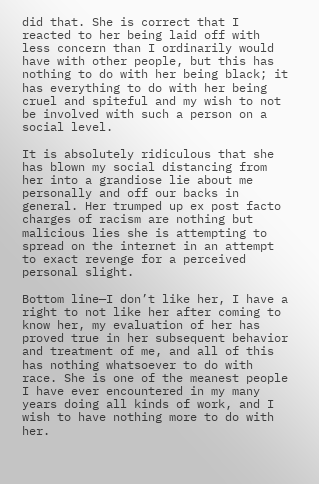did that. She is correct that I reacted to her being laid off with less concern than I ordinarily would have with other people, but this has nothing to do with her being black; it has everything to do with her being cruel and spiteful and my wish to not be involved with such a person on a social level.

It is absolutely ridiculous that she has blown my social distancing from her into a grandiose lie about me personally and off our backs in general. Her trumped up ex post facto charges of racism are nothing but malicious lies she is attempting to spread on the internet in an attempt to exact revenge for a perceived personal slight.

Bottom line—I don’t like her, I have a right to not like her after coming to know her, my evaluation of her has proved true in her subsequent behavior and treatment of me, and all of this has nothing whatsoever to do with race. She is one of the meanest people I have ever encountered in my many years doing all kinds of work, and I wish to have nothing more to do with her.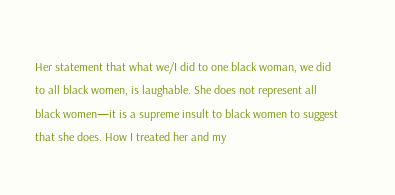Her statement that what we/I did to one black woman, we did to all black women, is laughable. She does not represent all black women—it is a supreme insult to black women to suggest that she does. How I treated her and my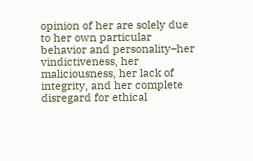opinion of her are solely due to her own particular behavior and personality–her vindictiveness, her maliciousness, her lack of integrity, and her complete disregard for ethical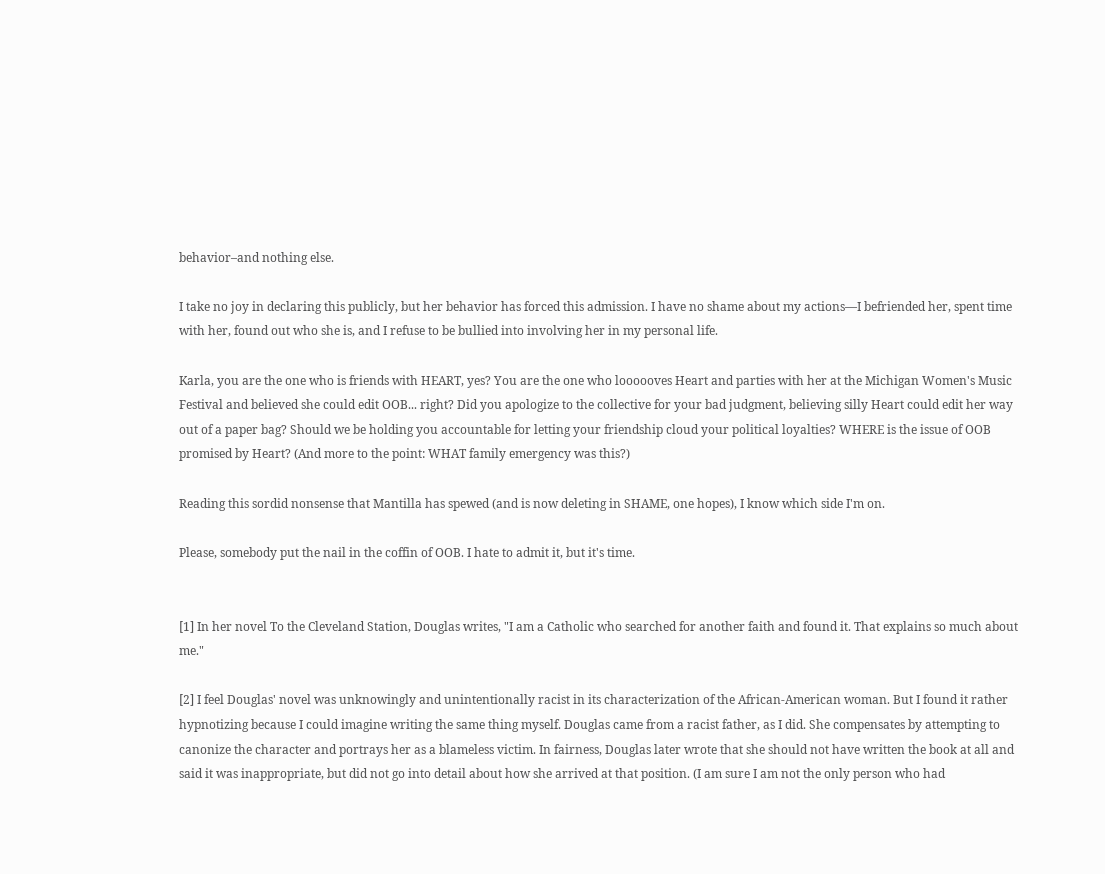behavior–and nothing else.

I take no joy in declaring this publicly, but her behavior has forced this admission. I have no shame about my actions—I befriended her, spent time with her, found out who she is, and I refuse to be bullied into involving her in my personal life.

Karla, you are the one who is friends with HEART, yes? You are the one who loooooves Heart and parties with her at the Michigan Women's Music Festival and believed she could edit OOB... right? Did you apologize to the collective for your bad judgment, believing silly Heart could edit her way out of a paper bag? Should we be holding you accountable for letting your friendship cloud your political loyalties? WHERE is the issue of OOB promised by Heart? (And more to the point: WHAT family emergency was this?)

Reading this sordid nonsense that Mantilla has spewed (and is now deleting in SHAME, one hopes), I know which side I'm on.

Please, somebody put the nail in the coffin of OOB. I hate to admit it, but it's time.


[1] In her novel To the Cleveland Station, Douglas writes, "I am a Catholic who searched for another faith and found it. That explains so much about me."

[2] I feel Douglas' novel was unknowingly and unintentionally racist in its characterization of the African-American woman. But I found it rather hypnotizing because I could imagine writing the same thing myself. Douglas came from a racist father, as I did. She compensates by attempting to canonize the character and portrays her as a blameless victim. In fairness, Douglas later wrote that she should not have written the book at all and said it was inappropriate, but did not go into detail about how she arrived at that position. (I am sure I am not the only person who had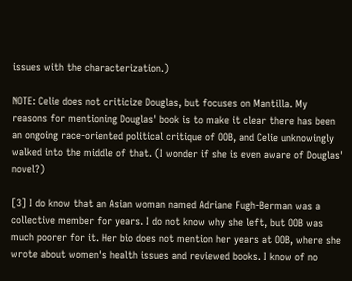issues with the characterization.)

NOTE: Celie does not criticize Douglas, but focuses on Mantilla. My reasons for mentioning Douglas' book is to make it clear there has been an ongoing race-oriented political critique of OOB, and Celie unknowingly walked into the middle of that. (I wonder if she is even aware of Douglas' novel?)

[3] I do know that an Asian woman named Adriane Fugh-Berman was a collective member for years. I do not know why she left, but OOB was much poorer for it. Her bio does not mention her years at OOB, where she wrote about women's health issues and reviewed books. I know of no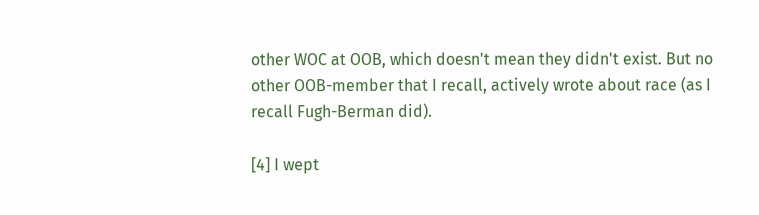other WOC at OOB, which doesn't mean they didn't exist. But no other OOB-member that I recall, actively wrote about race (as I recall Fugh-Berman did).

[4] I wept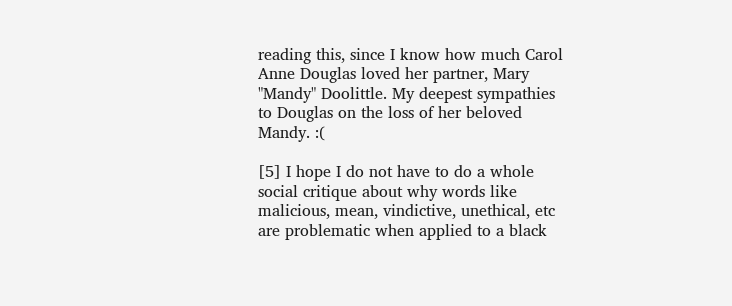reading this, since I know how much Carol Anne Douglas loved her partner, Mary "Mandy" Doolittle. My deepest sympathies to Douglas on the loss of her beloved Mandy. :(

[5] I hope I do not have to do a whole social critique about why words like malicious, mean, vindictive, unethical, etc are problematic when applied to a black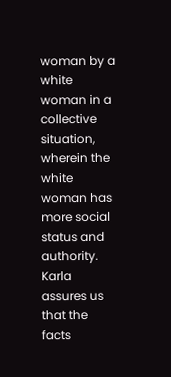woman by a white woman in a collective situation, wherein the white woman has more social status and authority. Karla assures us that the facts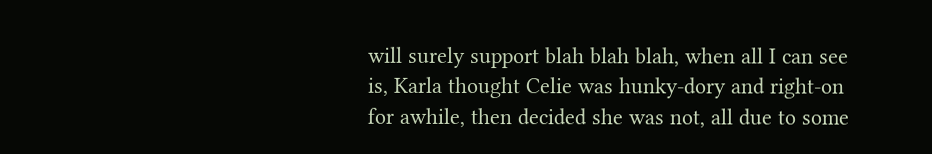will surely support blah blah blah, when all I can see is, Karla thought Celie was hunky-dory and right-on for awhile, then decided she was not, all due to some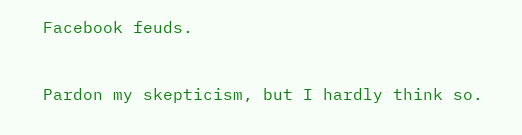Facebook feuds.


Pardon my skepticism, but I hardly think so.